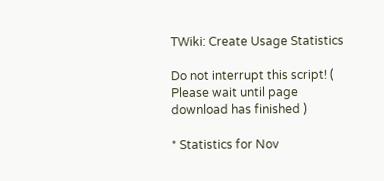TWiki: Create Usage Statistics

Do not interrupt this script! ( Please wait until page download has finished )

* Statistics for Nov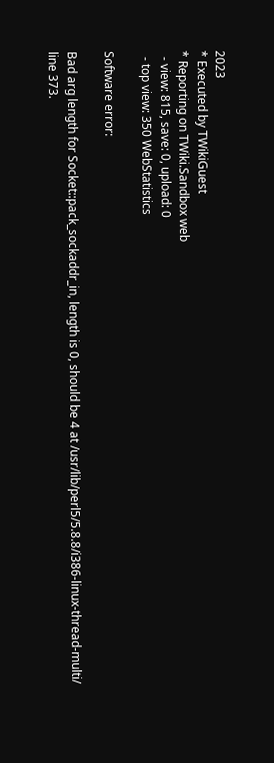2023
* Executed by TWikiGuest
* Reporting on TWiki.Sandbox web
  - view: 815, save: 0, upload: 0
  - top view: 350 WebStatistics

Software error:

Bad arg length for Socket::pack_sockaddr_in, length is 0, should be 4 at /usr/lib/perl5/5.8.8/i386-linux-thread-multi/ line 373.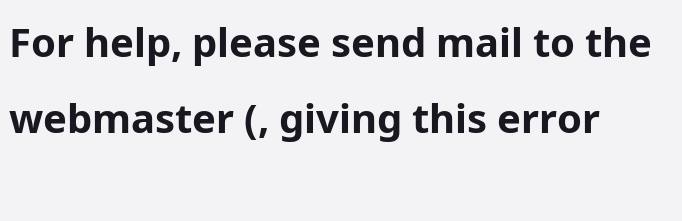For help, please send mail to the webmaster (, giving this error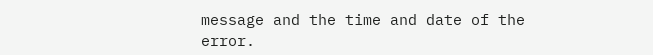message and the time and date of the error.